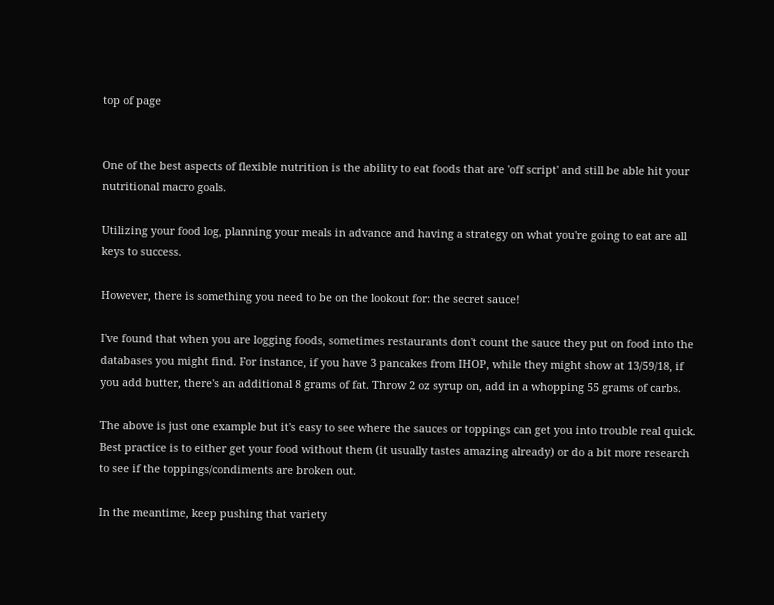top of page


One of the best aspects of flexible nutrition is the ability to eat foods that are 'off script' and still be able hit your nutritional macro goals.

Utilizing your food log, planning your meals in advance and having a strategy on what you're going to eat are all keys to success.

However, there is something you need to be on the lookout for: the secret sauce!

I've found that when you are logging foods, sometimes restaurants don't count the sauce they put on food into the databases you might find. For instance, if you have 3 pancakes from IHOP, while they might show at 13/59/18, if you add butter, there's an additional 8 grams of fat. Throw 2 oz syrup on, add in a whopping 55 grams of carbs.

The above is just one example but it's easy to see where the sauces or toppings can get you into trouble real quick. Best practice is to either get your food without them (it usually tastes amazing already) or do a bit more research to see if the toppings/condiments are broken out.

In the meantime, keep pushing that variety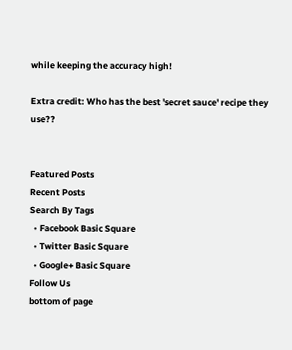while keeping the accuracy high!

Extra credit: Who has the best 'secret sauce' recipe they use??


Featured Posts
Recent Posts
Search By Tags
  • Facebook Basic Square
  • Twitter Basic Square
  • Google+ Basic Square
Follow Us
bottom of page